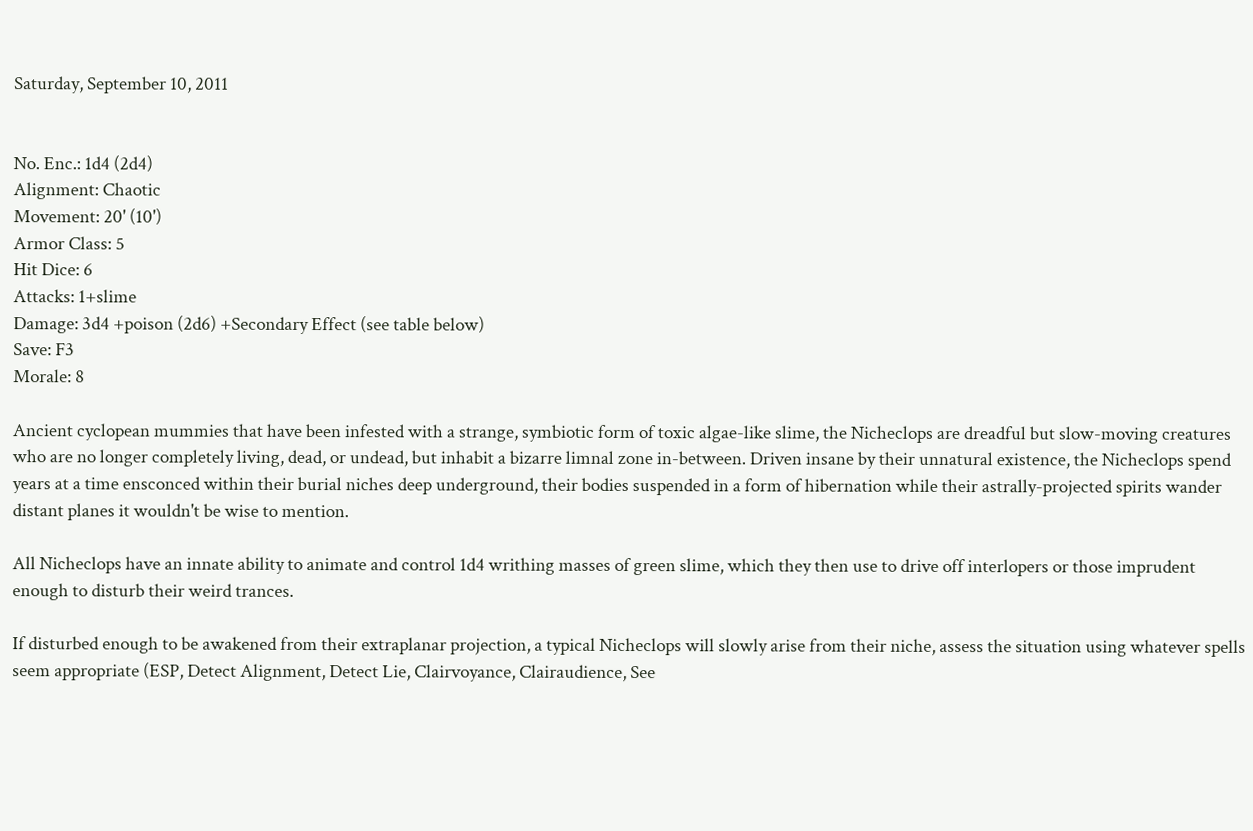Saturday, September 10, 2011


No. Enc.: 1d4 (2d4)
Alignment: Chaotic
Movement: 20' (10')
Armor Class: 5
Hit Dice: 6
Attacks: 1+slime
Damage: 3d4 +poison (2d6) +Secondary Effect (see table below)
Save: F3
Morale: 8

Ancient cyclopean mummies that have been infested with a strange, symbiotic form of toxic algae-like slime, the Nicheclops are dreadful but slow-moving creatures who are no longer completely living, dead, or undead, but inhabit a bizarre limnal zone in-between. Driven insane by their unnatural existence, the Nicheclops spend years at a time ensconced within their burial niches deep underground, their bodies suspended in a form of hibernation while their astrally-projected spirits wander distant planes it wouldn't be wise to mention.

All Nicheclops have an innate ability to animate and control 1d4 writhing masses of green slime, which they then use to drive off interlopers or those imprudent enough to disturb their weird trances.

If disturbed enough to be awakened from their extraplanar projection, a typical Nicheclops will slowly arise from their niche, assess the situation using whatever spells seem appropriate (ESP, Detect Alignment, Detect Lie, Clairvoyance, Clairaudience, See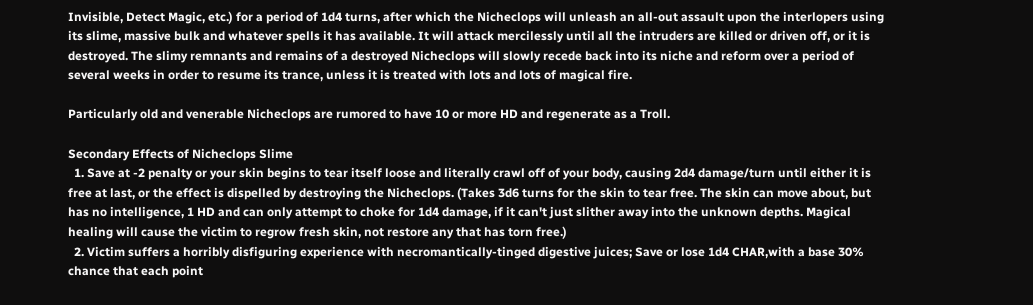Invisible, Detect Magic, etc.) for a period of 1d4 turns, after which the Nicheclops will unleash an all-out assault upon the interlopers using its slime, massive bulk and whatever spells it has available. It will attack mercilessly until all the intruders are killed or driven off, or it is destroyed. The slimy remnants and remains of a destroyed Nicheclops will slowly recede back into its niche and reform over a period of several weeks in order to resume its trance, unless it is treated with lots and lots of magical fire.

Particularly old and venerable Nicheclops are rumored to have 10 or more HD and regenerate as a Troll.

Secondary Effects of Nicheclops Slime
  1. Save at -2 penalty or your skin begins to tear itself loose and literally crawl off of your body, causing 2d4 damage/turn until either it is free at last, or the effect is dispelled by destroying the Nicheclops. (Takes 3d6 turns for the skin to tear free. The skin can move about, but has no intelligence, 1 HD and can only attempt to choke for 1d4 damage, if it can't just slither away into the unknown depths. Magical healing will cause the victim to regrow fresh skin, not restore any that has torn free.)
  2. Victim suffers a horribly disfiguring experience with necromantically-tinged digestive juices; Save or lose 1d4 CHAR,with a base 30% chance that each point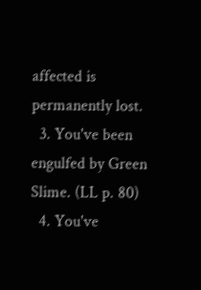affected is permanently lost.
  3. You've been engulfed by Green Slime. (LL p. 80)
  4. You've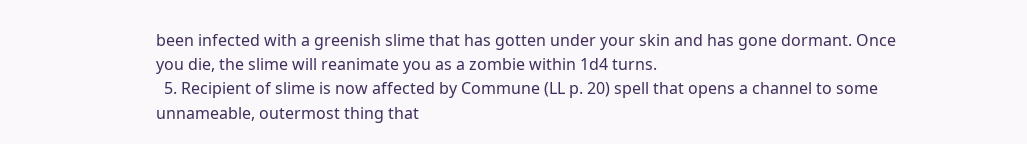been infected with a greenish slime that has gotten under your skin and has gone dormant. Once you die, the slime will reanimate you as a zombie within 1d4 turns.
  5. Recipient of slime is now affected by Commune (LL p. 20) spell that opens a channel to some unnameable, outermost thing that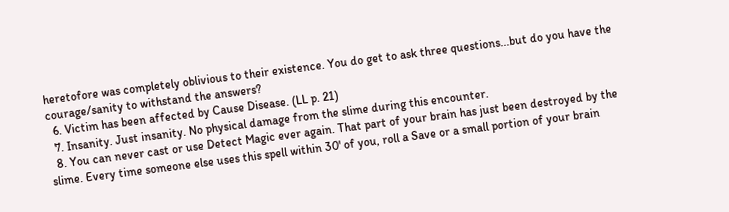heretofore was completely oblivious to their existence. You do get to ask three questions...but do you have the courage/sanity to withstand the answers?
  6. Victim has been affected by Cause Disease. (LL p. 21)
  7. Insanity. Just insanity. No physical damage from the slime during this encounter.
  8. You can never cast or use Detect Magic ever again. That part of your brain has just been destroyed by the slime. Every time someone else uses this spell within 30' of you, roll a Save or a small portion of your brain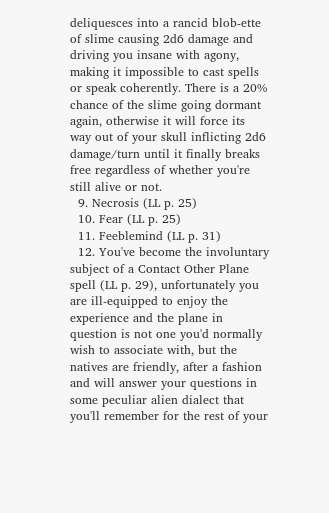deliquesces into a rancid blob-ette of slime causing 2d6 damage and driving you insane with agony, making it impossible to cast spells or speak coherently. There is a 20% chance of the slime going dormant again, otherwise it will force its way out of your skull inflicting 2d6 damage/turn until it finally breaks free regardless of whether you're still alive or not.
  9. Necrosis (LL p. 25)
  10. Fear (LL p. 25)
  11. Feeblemind (LL p. 31)
  12. You've become the involuntary subject of a Contact Other Plane spell (LL p. 29), unfortunately you are ill-equipped to enjoy the experience and the plane in question is not one you'd normally wish to associate with, but the natives are friendly, after a fashion and will answer your questions in some peculiar alien dialect that you'll remember for the rest of your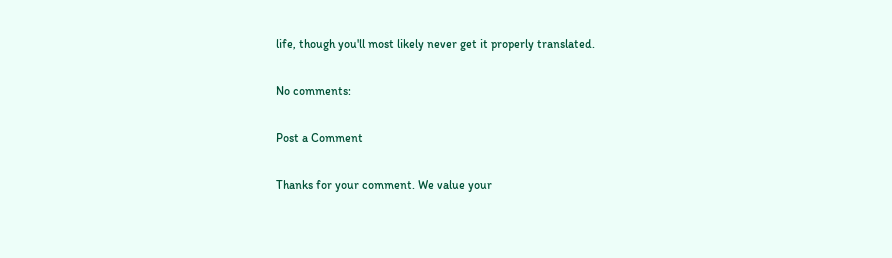life, though you'll most likely never get it properly translated.

No comments:

Post a Comment

Thanks for your comment. We value your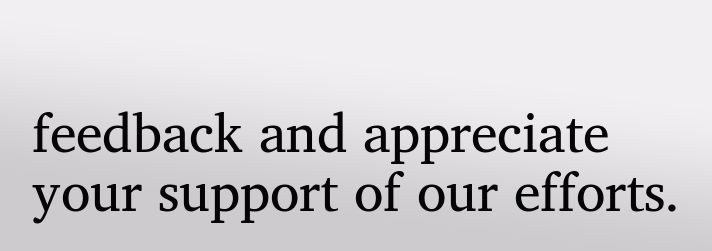feedback and appreciate your support of our efforts.